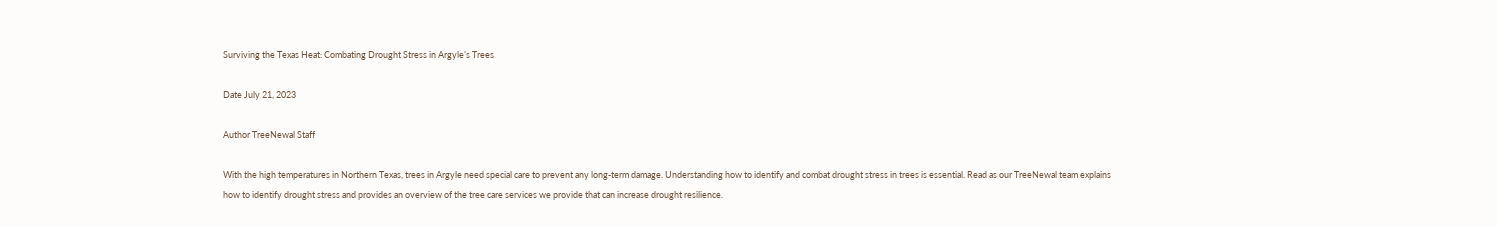Surviving the Texas Heat: Combating Drought Stress in Argyle’s Trees

Date July 21, 2023

Author TreeNewal Staff

With the high temperatures in Northern Texas, trees in Argyle need special care to prevent any long-term damage. Understanding how to identify and combat drought stress in trees is essential. Read as our TreeNewal team explains how to identify drought stress and provides an overview of the tree care services we provide that can increase drought resilience.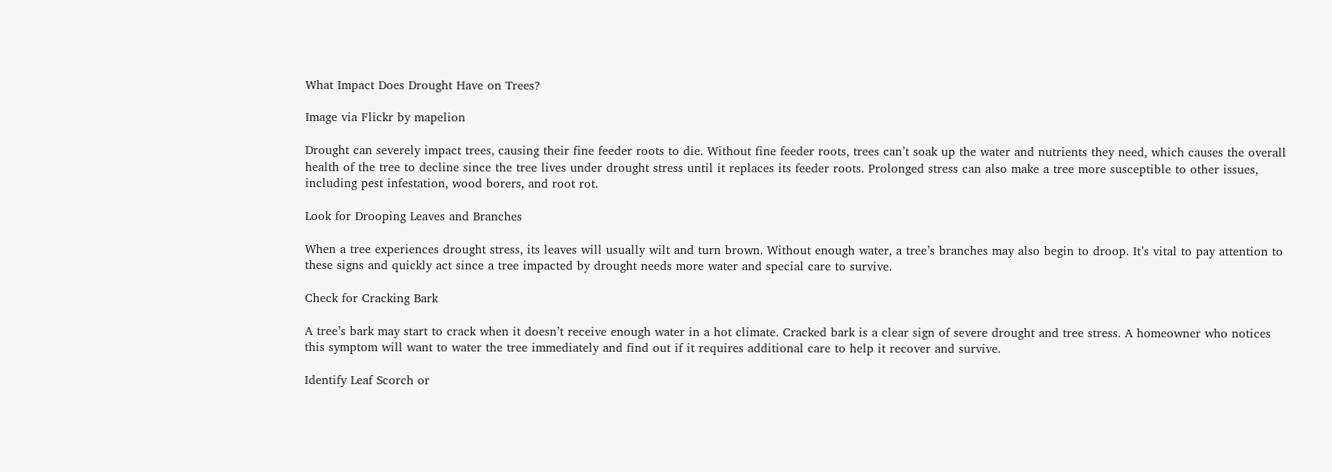What Impact Does Drought Have on Trees?

Image via Flickr by mapelion

Drought can severely impact trees, causing their fine feeder roots to die. Without fine feeder roots, trees can’t soak up the water and nutrients they need, which causes the overall health of the tree to decline since the tree lives under drought stress until it replaces its feeder roots. Prolonged stress can also make a tree more susceptible to other issues, including pest infestation, wood borers, and root rot.

Look for Drooping Leaves and Branches

When a tree experiences drought stress, its leaves will usually wilt and turn brown. Without enough water, a tree’s branches may also begin to droop. It’s vital to pay attention to these signs and quickly act since a tree impacted by drought needs more water and special care to survive.

Check for Cracking Bark

A tree’s bark may start to crack when it doesn’t receive enough water in a hot climate. Cracked bark is a clear sign of severe drought and tree stress. A homeowner who notices this symptom will want to water the tree immediately and find out if it requires additional care to help it recover and survive.

Identify Leaf Scorch or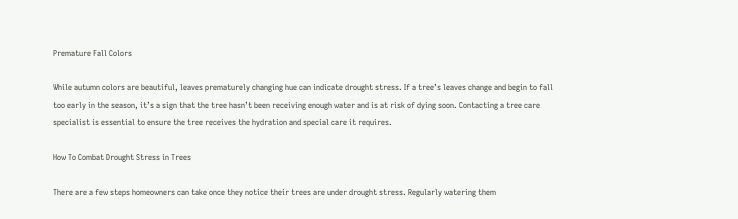Premature Fall Colors

While autumn colors are beautiful, leaves prematurely changing hue can indicate drought stress. If a tree’s leaves change and begin to fall too early in the season, it’s a sign that the tree hasn’t been receiving enough water and is at risk of dying soon. Contacting a tree care specialist is essential to ensure the tree receives the hydration and special care it requires.

How To Combat Drought Stress in Trees

There are a few steps homeowners can take once they notice their trees are under drought stress. Regularly watering them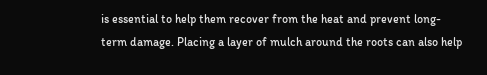is essential to help them recover from the heat and prevent long-term damage. Placing a layer of mulch around the roots can also help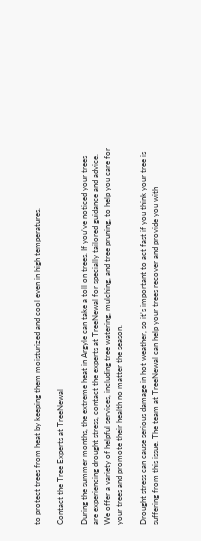to protect trees from heat by keeping them moisturized and cool even in high temperatures.

Contact the Tree Experts at TreeNewal

During the summer months, the extreme heat in Argyle can take a toll on trees. If you’ve noticed your trees are experiencing drought stress, contact the experts at TreeNewal for specially tailored guidance and advice. We offer a variety of helpful services, including tree watering, mulching, and tree pruning, to help you care for your trees and promote their health no matter the season.

Drought stress can cause serious damage in hot weather, so it’s important to act fast if you think your tree is suffering from this issue. The team at TreeNewal can help your trees recover and provide you with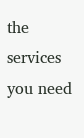the services you need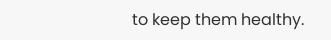to keep them healthy.